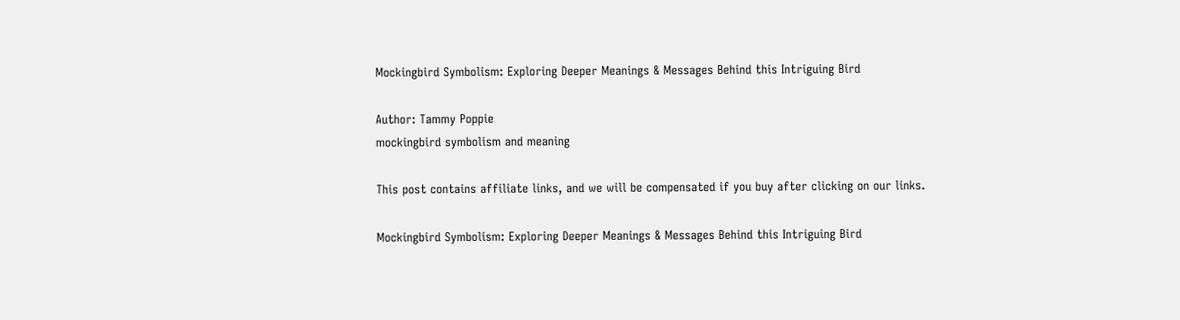Mockingbird Symbolism: Exploring Deeper Meanings & Messages Behind this Intriguing Bird

Author: Tammy Poppie
mockingbird symbolism and meaning

This post contains affiliate links, and we will be compensated if you buy after clicking on our links.

Mockingbird Symbolism: Exploring Deeper Meanings & Messages Behind this Intriguing Bird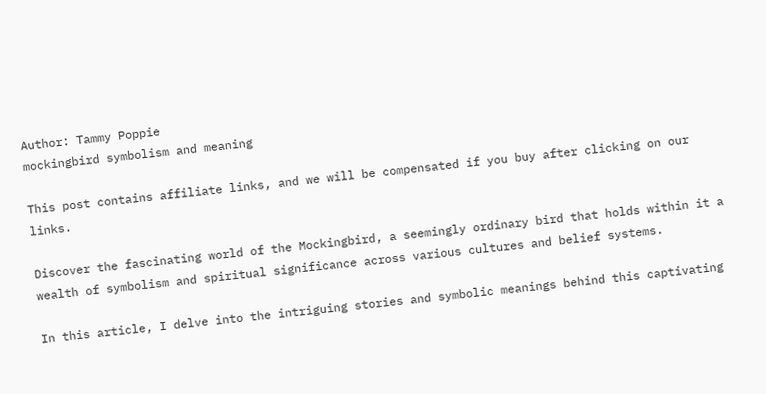Author: Tammy Poppie
mockingbird symbolism and meaning

This post contains affiliate links, and we will be compensated if you buy after clicking on our links.

Discover the fascinating world of the Mockingbird, a seemingly ordinary bird that holds within it a wealth of symbolism and spiritual significance across various cultures and belief systems.

In this article, I delve into the intriguing stories and symbolic meanings behind this captivating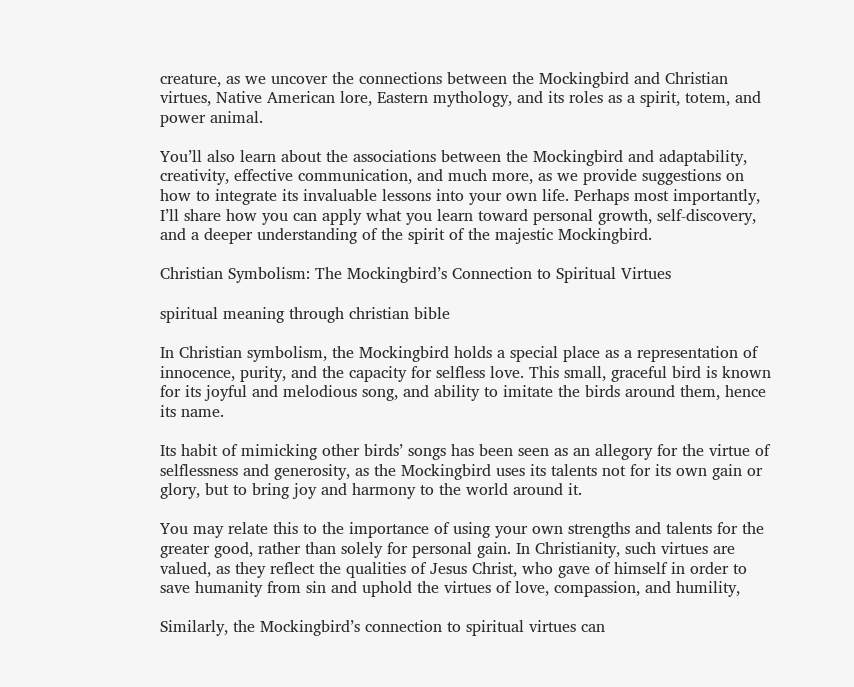creature, as we uncover the connections between the Mockingbird and Christian virtues, Native American lore, Eastern mythology, and its roles as a spirit, totem, and power animal.

You’ll also learn about the associations between the Mockingbird and adaptability, creativity, effective communication, and much more, as we provide suggestions on how to integrate its invaluable lessons into your own life. Perhaps most importantly, I’ll share how you can apply what you learn toward personal growth, self-discovery, and a deeper understanding of the spirit of the majestic Mockingbird.

Christian Symbolism: The Mockingbird’s Connection to Spiritual Virtues

spiritual meaning through christian bible

In Christian symbolism, the Mockingbird holds a special place as a representation of innocence, purity, and the capacity for selfless love. This small, graceful bird is known for its joyful and melodious song, and ability to imitate the birds around them, hence its name.

Its habit of mimicking other birds’ songs has been seen as an allegory for the virtue of selflessness and generosity, as the Mockingbird uses its talents not for its own gain or glory, but to bring joy and harmony to the world around it.

You may relate this to the importance of using your own strengths and talents for the greater good, rather than solely for personal gain. In Christianity, such virtues are valued, as they reflect the qualities of Jesus Christ, who gave of himself in order to save humanity from sin and uphold the virtues of love, compassion, and humility,

Similarly, the Mockingbird’s connection to spiritual virtues can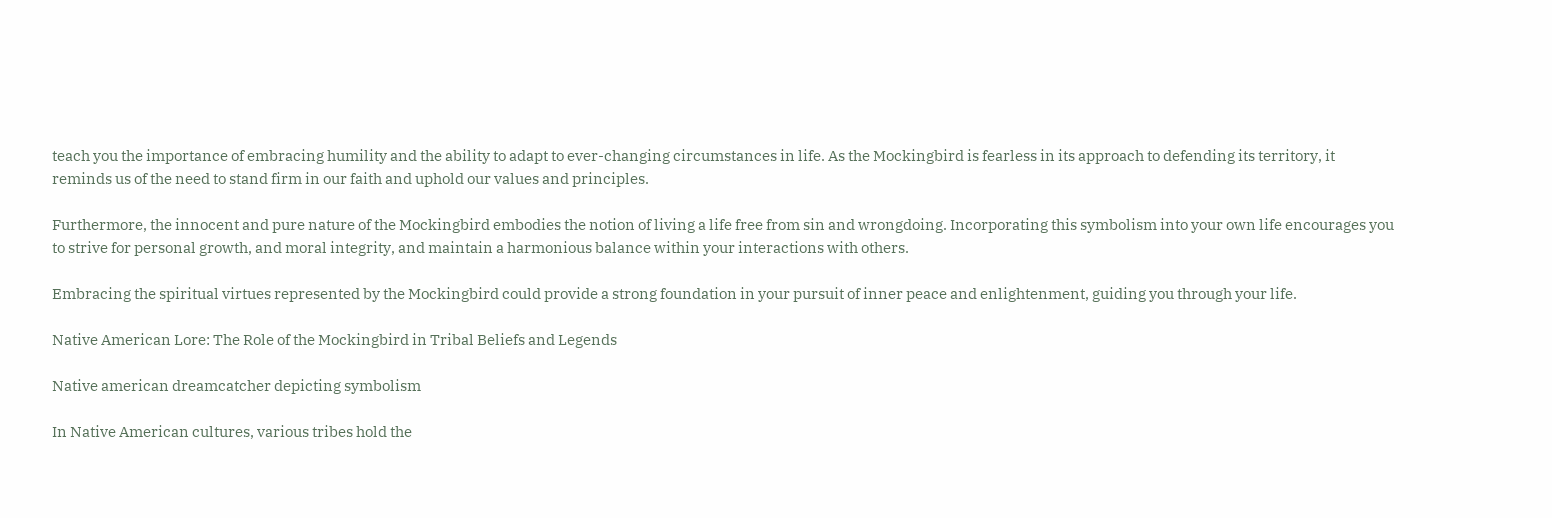teach you the importance of embracing humility and the ability to adapt to ever-changing circumstances in life. As the Mockingbird is fearless in its approach to defending its territory, it reminds us of the need to stand firm in our faith and uphold our values and principles.

Furthermore, the innocent and pure nature of the Mockingbird embodies the notion of living a life free from sin and wrongdoing. Incorporating this symbolism into your own life encourages you to strive for personal growth, and moral integrity, and maintain a harmonious balance within your interactions with others.

Embracing the spiritual virtues represented by the Mockingbird could provide a strong foundation in your pursuit of inner peace and enlightenment, guiding you through your life.

Native American Lore: The Role of the Mockingbird in Tribal Beliefs and Legends

Native american dreamcatcher depicting symbolism

In Native American cultures, various tribes hold the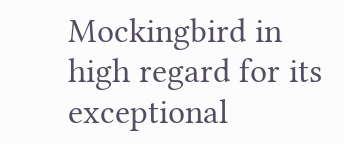Mockingbird in high regard for its exceptional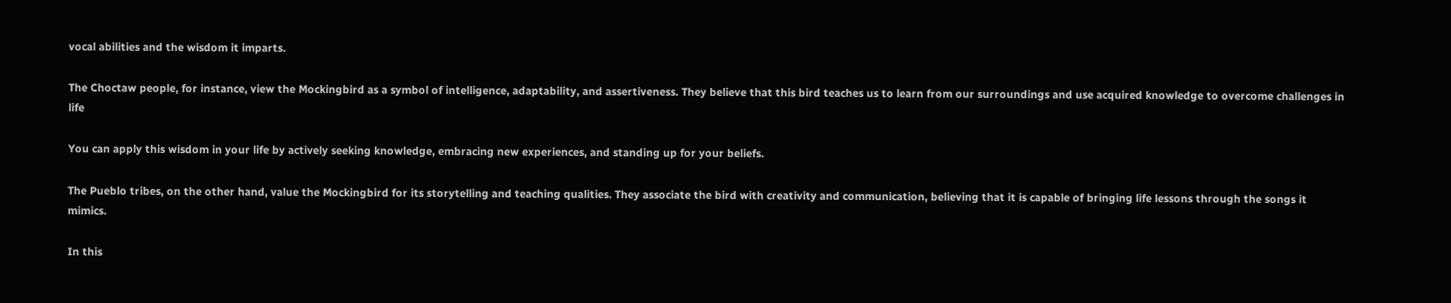vocal abilities and the wisdom it imparts.

The Choctaw people, for instance, view the Mockingbird as a symbol of intelligence, adaptability, and assertiveness. They believe that this bird teaches us to learn from our surroundings and use acquired knowledge to overcome challenges in life

You can apply this wisdom in your life by actively seeking knowledge, embracing new experiences, and standing up for your beliefs.

The Pueblo tribes, on the other hand, value the Mockingbird for its storytelling and teaching qualities. They associate the bird with creativity and communication, believing that it is capable of bringing life lessons through the songs it mimics.

In this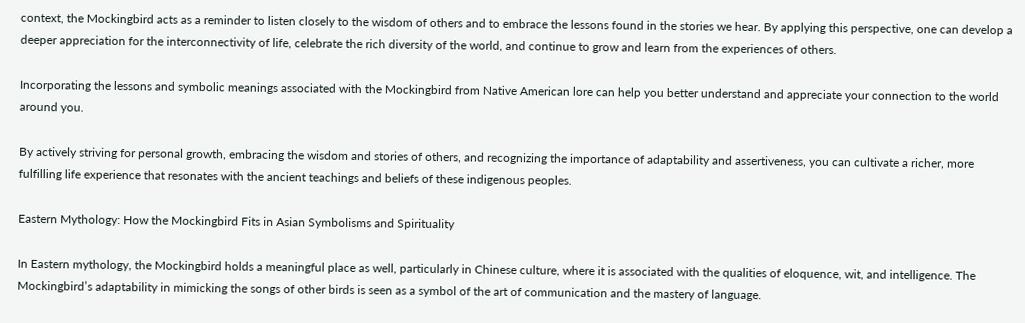context, the Mockingbird acts as a reminder to listen closely to the wisdom of others and to embrace the lessons found in the stories we hear. By applying this perspective, one can develop a deeper appreciation for the interconnectivity of life, celebrate the rich diversity of the world, and continue to grow and learn from the experiences of others.

Incorporating the lessons and symbolic meanings associated with the Mockingbird from Native American lore can help you better understand and appreciate your connection to the world around you.

By actively striving for personal growth, embracing the wisdom and stories of others, and recognizing the importance of adaptability and assertiveness, you can cultivate a richer, more fulfilling life experience that resonates with the ancient teachings and beliefs of these indigenous peoples.

Eastern Mythology: How the Mockingbird Fits in Asian Symbolisms and Spirituality

In Eastern mythology, the Mockingbird holds a meaningful place as well, particularly in Chinese culture, where it is associated with the qualities of eloquence, wit, and intelligence. The Mockingbird’s adaptability in mimicking the songs of other birds is seen as a symbol of the art of communication and the mastery of language.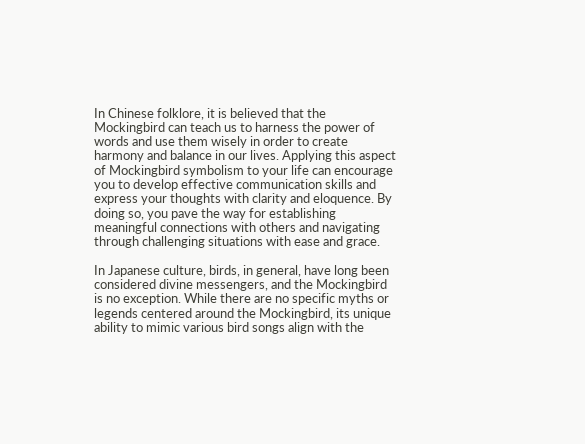In Chinese folklore, it is believed that the Mockingbird can teach us to harness the power of words and use them wisely in order to create harmony and balance in our lives. Applying this aspect of Mockingbird symbolism to your life can encourage you to develop effective communication skills and express your thoughts with clarity and eloquence. By doing so, you pave the way for establishing meaningful connections with others and navigating through challenging situations with ease and grace.

In Japanese culture, birds, in general, have long been considered divine messengers, and the Mockingbird is no exception. While there are no specific myths or legends centered around the Mockingbird, its unique ability to mimic various bird songs align with the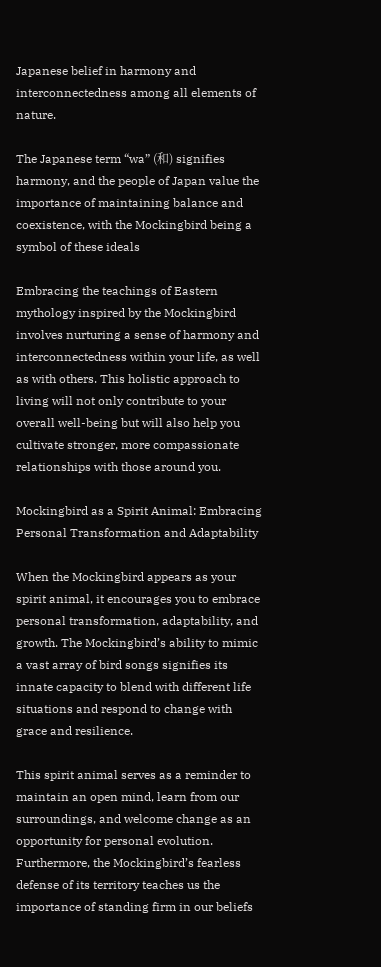Japanese belief in harmony and interconnectedness among all elements of nature.

The Japanese term “wa” (和) signifies harmony, and the people of Japan value the importance of maintaining balance and coexistence, with the Mockingbird being a symbol of these ideals

Embracing the teachings of Eastern mythology inspired by the Mockingbird involves nurturing a sense of harmony and interconnectedness within your life, as well as with others. This holistic approach to living will not only contribute to your overall well-being but will also help you cultivate stronger, more compassionate relationships with those around you.

Mockingbird as a Spirit Animal: Embracing Personal Transformation and Adaptability

When the Mockingbird appears as your spirit animal, it encourages you to embrace personal transformation, adaptability, and growth. The Mockingbird’s ability to mimic a vast array of bird songs signifies its innate capacity to blend with different life situations and respond to change with grace and resilience.

This spirit animal serves as a reminder to maintain an open mind, learn from our surroundings, and welcome change as an opportunity for personal evolution. Furthermore, the Mockingbird’s fearless defense of its territory teaches us the importance of standing firm in our beliefs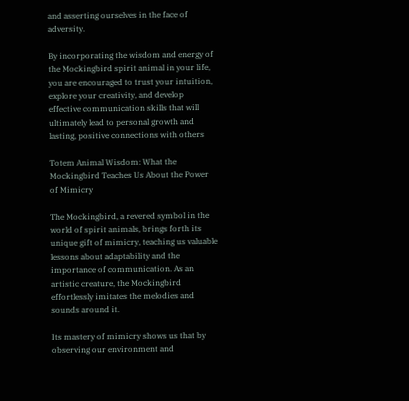and asserting ourselves in the face of adversity.

By incorporating the wisdom and energy of the Mockingbird spirit animal in your life, you are encouraged to trust your intuition, explore your creativity, and develop effective communication skills that will ultimately lead to personal growth and lasting, positive connections with others

Totem Animal Wisdom: What the Mockingbird Teaches Us About the Power of Mimicry

The Mockingbird, a revered symbol in the world of spirit animals, brings forth its unique gift of mimicry, teaching us valuable lessons about adaptability and the importance of communication. As an artistic creature, the Mockingbird effortlessly imitates the melodies and sounds around it.

Its mastery of mimicry shows us that by observing our environment and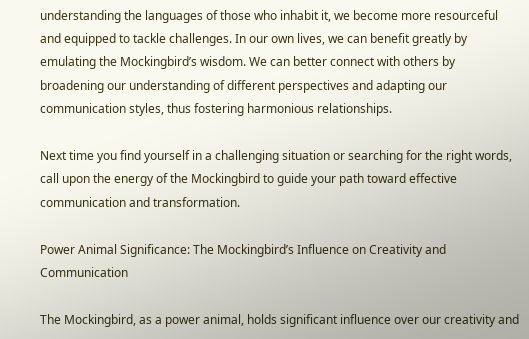understanding the languages of those who inhabit it, we become more resourceful and equipped to tackle challenges. In our own lives, we can benefit greatly by emulating the Mockingbird’s wisdom. We can better connect with others by broadening our understanding of different perspectives and adapting our communication styles, thus fostering harmonious relationships.

Next time you find yourself in a challenging situation or searching for the right words, call upon the energy of the Mockingbird to guide your path toward effective communication and transformation.

Power Animal Significance: The Mockingbird’s Influence on Creativity and Communication

The Mockingbird, as a power animal, holds significant influence over our creativity and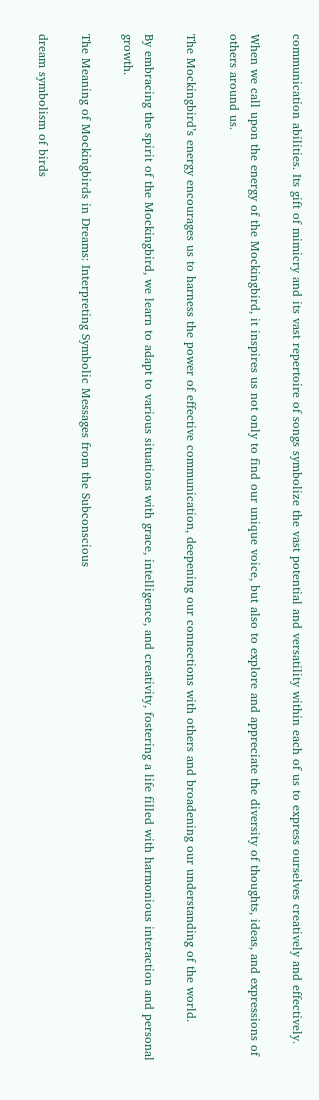communication abilities. Its gift of mimicry and its vast repertoire of songs symbolize the vast potential and versatility within each of us to express ourselves creatively and effectively.

When we call upon the energy of the Mockingbird, it inspires us not only to find our unique voice, but also to explore and appreciate the diversity of thoughts, ideas, and expressions of others around us.

The Mockingbird’s energy encourages us to harness the power of effective communication, deepening our connections with others and broadening our understanding of the world.

By embracing the spirit of the Mockingbird, we learn to adapt to various situations with grace, intelligence, and creativity, fostering a life filled with harmonious interaction and personal growth.

The Meaning of Mockingbirds in Dreams: Interpreting Symbolic Messages from the Subconscious

dream symbolism of birds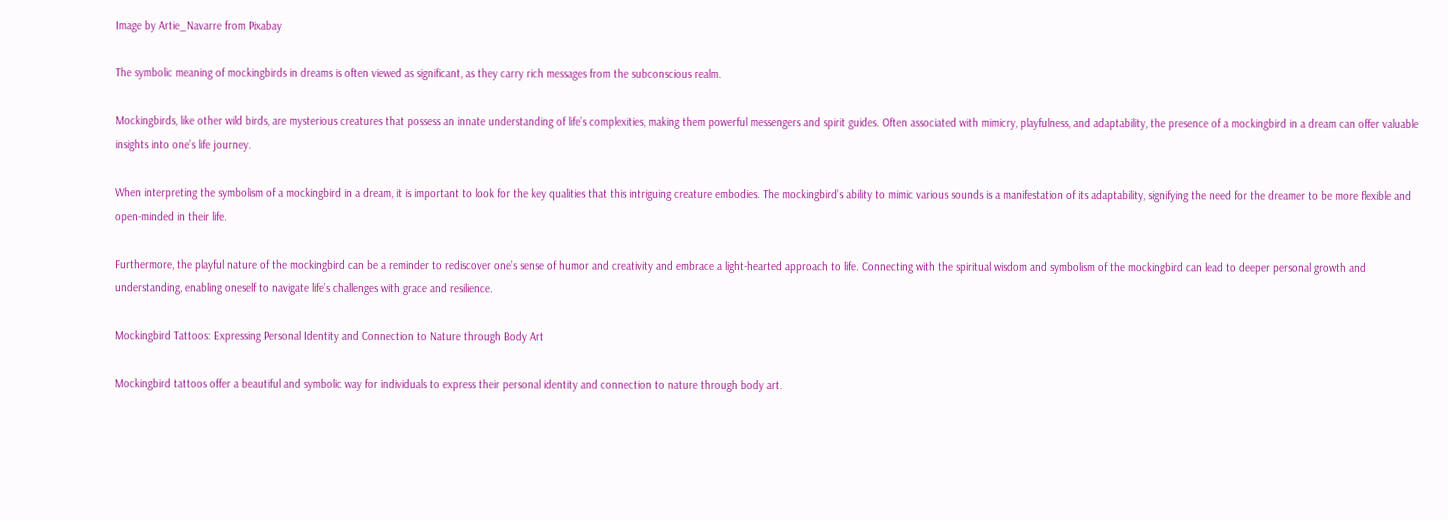Image by Artie_Navarre from Pixabay

The symbolic meaning of mockingbirds in dreams is often viewed as significant, as they carry rich messages from the subconscious realm.

Mockingbirds, like other wild birds, are mysterious creatures that possess an innate understanding of life’s complexities, making them powerful messengers and spirit guides. Often associated with mimicry, playfulness, and adaptability, the presence of a mockingbird in a dream can offer valuable insights into one’s life journey.

When interpreting the symbolism of a mockingbird in a dream, it is important to look for the key qualities that this intriguing creature embodies. The mockingbird’s ability to mimic various sounds is a manifestation of its adaptability, signifying the need for the dreamer to be more flexible and open-minded in their life.

Furthermore, the playful nature of the mockingbird can be a reminder to rediscover one’s sense of humor and creativity and embrace a light-hearted approach to life. Connecting with the spiritual wisdom and symbolism of the mockingbird can lead to deeper personal growth and understanding, enabling oneself to navigate life’s challenges with grace and resilience.

Mockingbird Tattoos: Expressing Personal Identity and Connection to Nature through Body Art

Mockingbird tattoos offer a beautiful and symbolic way for individuals to express their personal identity and connection to nature through body art.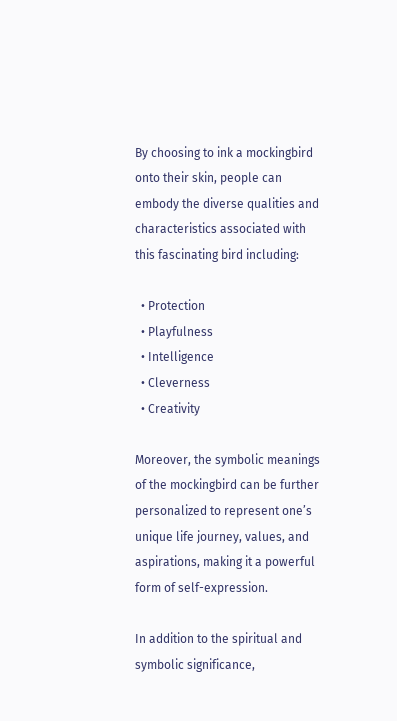By choosing to ink a mockingbird onto their skin, people can embody the diverse qualities and characteristics associated with this fascinating bird including:

  • Protection
  • Playfulness
  • Intelligence
  • Cleverness
  • Creativity

Moreover, the symbolic meanings of the mockingbird can be further personalized to represent one’s unique life journey, values, and aspirations, making it a powerful form of self-expression.

In addition to the spiritual and symbolic significance,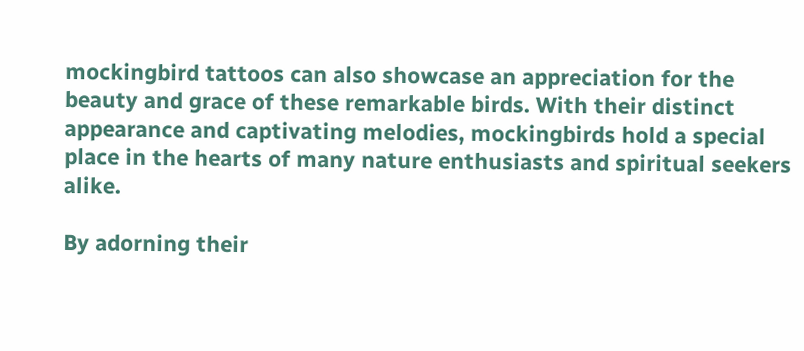mockingbird tattoos can also showcase an appreciation for the beauty and grace of these remarkable birds. With their distinct appearance and captivating melodies, mockingbirds hold a special place in the hearts of many nature enthusiasts and spiritual seekers alike.

By adorning their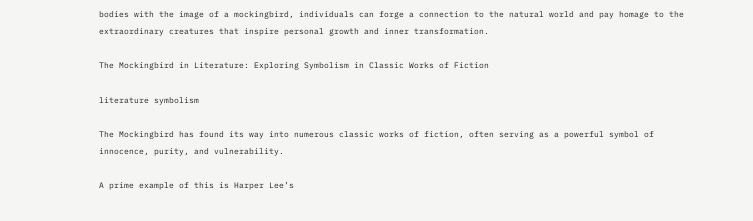bodies with the image of a mockingbird, individuals can forge a connection to the natural world and pay homage to the extraordinary creatures that inspire personal growth and inner transformation.

The Mockingbird in Literature: Exploring Symbolism in Classic Works of Fiction

literature symbolism

The Mockingbird has found its way into numerous classic works of fiction, often serving as a powerful symbol of innocence, purity, and vulnerability.

A prime example of this is Harper Lee’s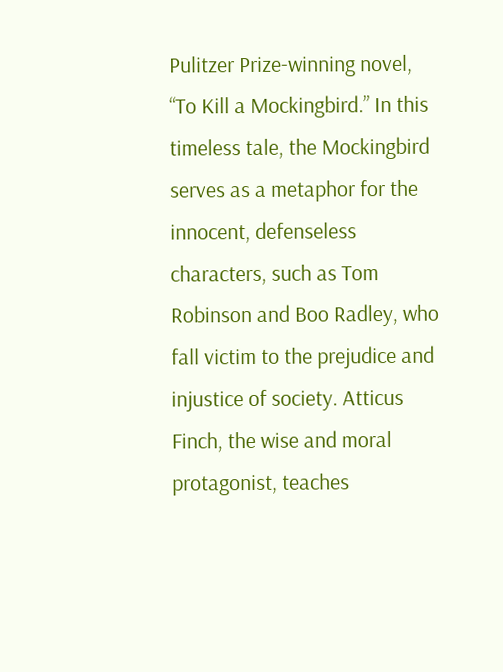Pulitzer Prize-winning novel, “To Kill a Mockingbird.” In this timeless tale, the Mockingbird serves as a metaphor for the innocent, defenseless characters, such as Tom Robinson and Boo Radley, who fall victim to the prejudice and injustice of society. Atticus Finch, the wise and moral protagonist, teaches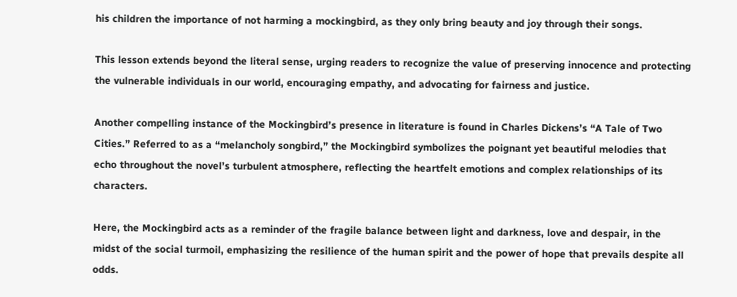his children the importance of not harming a mockingbird, as they only bring beauty and joy through their songs.

This lesson extends beyond the literal sense, urging readers to recognize the value of preserving innocence and protecting the vulnerable individuals in our world, encouraging empathy, and advocating for fairness and justice.

Another compelling instance of the Mockingbird’s presence in literature is found in Charles Dickens’s “A Tale of Two Cities.” Referred to as a “melancholy songbird,” the Mockingbird symbolizes the poignant yet beautiful melodies that echo throughout the novel’s turbulent atmosphere, reflecting the heartfelt emotions and complex relationships of its characters.

Here, the Mockingbird acts as a reminder of the fragile balance between light and darkness, love and despair, in the midst of the social turmoil, emphasizing the resilience of the human spirit and the power of hope that prevails despite all odds.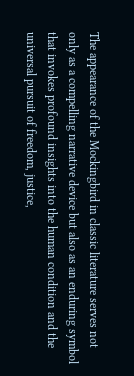The appearance of the Mockingbird in classic literature serves not only as a compelling narrative device but also as an enduring symbol that invokes profound insights into the human condition and the universal pursuit of freedom, justice,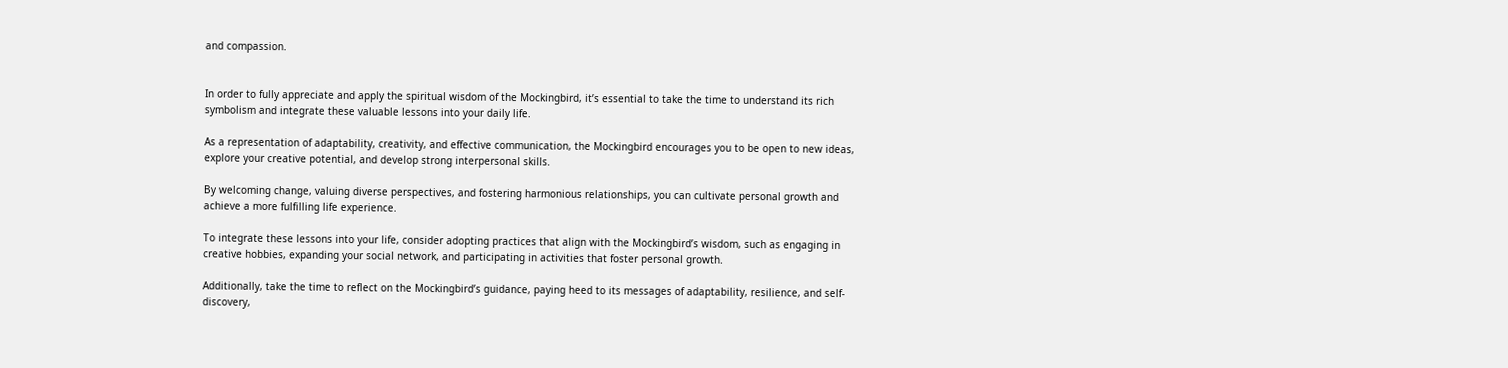and compassion.


In order to fully appreciate and apply the spiritual wisdom of the Mockingbird, it’s essential to take the time to understand its rich symbolism and integrate these valuable lessons into your daily life.

As a representation of adaptability, creativity, and effective communication, the Mockingbird encourages you to be open to new ideas, explore your creative potential, and develop strong interpersonal skills.

By welcoming change, valuing diverse perspectives, and fostering harmonious relationships, you can cultivate personal growth and achieve a more fulfilling life experience.

To integrate these lessons into your life, consider adopting practices that align with the Mockingbird’s wisdom, such as engaging in creative hobbies, expanding your social network, and participating in activities that foster personal growth.

Additionally, take the time to reflect on the Mockingbird’s guidance, paying heed to its messages of adaptability, resilience, and self-discovery,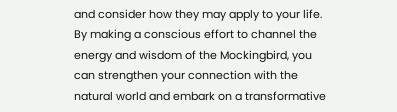and consider how they may apply to your life. By making a conscious effort to channel the energy and wisdom of the Mockingbird, you can strengthen your connection with the natural world and embark on a transformative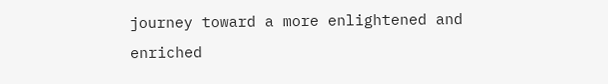journey toward a more enlightened and enriched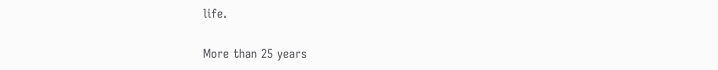life.

More than 25 years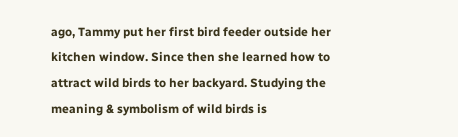ago, Tammy put her first bird feeder outside her kitchen window. Since then she learned how to attract wild birds to her backyard. Studying the meaning & symbolism of wild birds is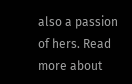also a passion of hers. Read more about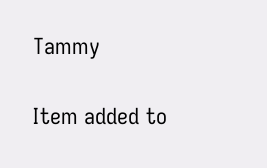Tammy

Item added to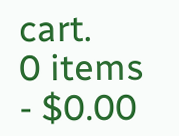cart.
0 items - $0.00